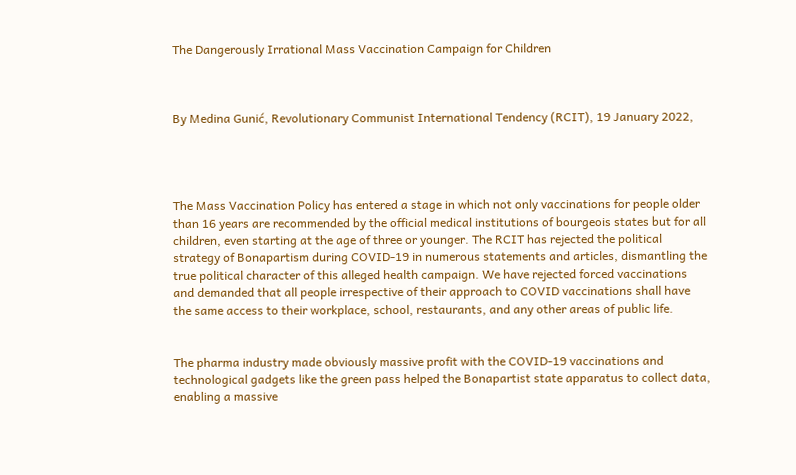The Dangerously Irrational Mass Vaccination Campaign for Children



By Medina Gunić, Revolutionary Communist International Tendency (RCIT), 19 January 2022,




The Mass Vaccination Policy has entered a stage in which not only vaccinations for people older than 16 years are recommended by the official medical institutions of bourgeois states but for all children, even starting at the age of three or younger. The RCIT has rejected the political strategy of Bonapartism during COVID-19 in numerous statements and articles, dismantling the true political character of this alleged health campaign. We have rejected forced vaccinations and demanded that all people irrespective of their approach to COVID vaccinations shall have the same access to their workplace, school, restaurants, and any other areas of public life.


The pharma industry made obviously massive profit with the COVID-19 vaccinations and technological gadgets like the green pass helped the Bonapartist state apparatus to collect data, enabling a massive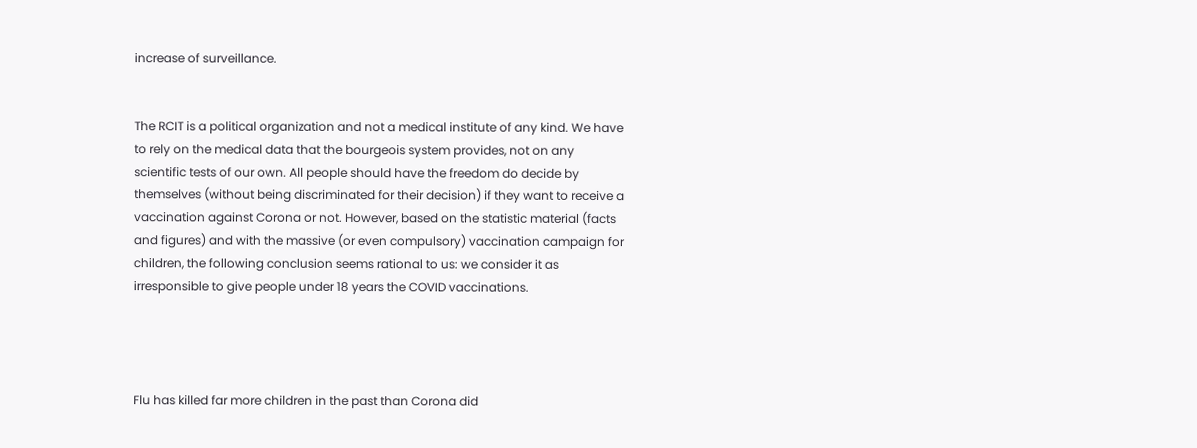increase of surveillance.


The RCIT is a political organization and not a medical institute of any kind. We have to rely on the medical data that the bourgeois system provides, not on any scientific tests of our own. All people should have the freedom do decide by themselves (without being discriminated for their decision) if they want to receive a vaccination against Corona or not. However, based on the statistic material (facts and figures) and with the massive (or even compulsory) vaccination campaign for children, the following conclusion seems rational to us: we consider it as irresponsible to give people under 18 years the COVID vaccinations.




Flu has killed far more children in the past than Corona did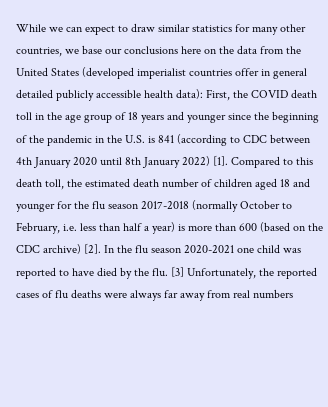While we can expect to draw similar statistics for many other countries, we base our conclusions here on the data from the United States (developed imperialist countries offer in general detailed publicly accessible health data): First, the COVID death toll in the age group of 18 years and younger since the beginning of the pandemic in the U.S. is 841 (according to CDC between 4th January 2020 until 8th January 2022) [1]. Compared to this death toll, the estimated death number of children aged 18 and younger for the flu season 2017-2018 (normally October to February, i.e. less than half a year) is more than 600 (based on the CDC archive) [2]. In the flu season 2020-2021 one child was reported to have died by the flu. [3] Unfortunately, the reported cases of flu deaths were always far away from real numbers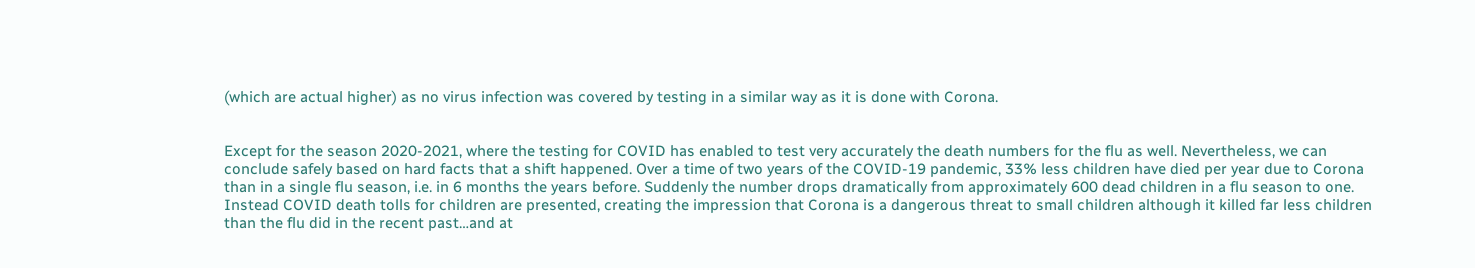(which are actual higher) as no virus infection was covered by testing in a similar way as it is done with Corona.


Except for the season 2020-2021, where the testing for COVID has enabled to test very accurately the death numbers for the flu as well. Nevertheless, we can conclude safely based on hard facts that a shift happened. Over a time of two years of the COVID-19 pandemic, 33% less children have died per year due to Corona than in a single flu season, i.e. in 6 months the years before. Suddenly the number drops dramatically from approximately 600 dead children in a flu season to one. Instead COVID death tolls for children are presented, creating the impression that Corona is a dangerous threat to small children although it killed far less children than the flu did in the recent past…and at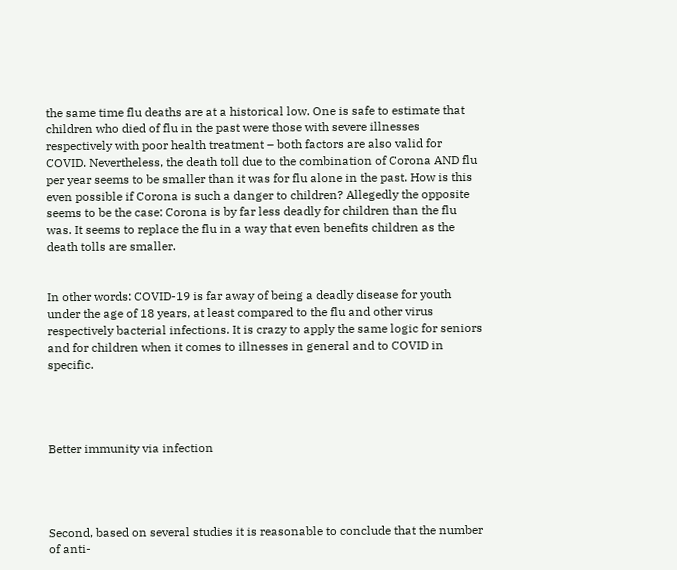the same time flu deaths are at a historical low. One is safe to estimate that children who died of flu in the past were those with severe illnesses respectively with poor health treatment – both factors are also valid for COVID. Nevertheless, the death toll due to the combination of Corona AND flu per year seems to be smaller than it was for flu alone in the past. How is this even possible if Corona is such a danger to children? Allegedly the opposite seems to be the case: Corona is by far less deadly for children than the flu was. It seems to replace the flu in a way that even benefits children as the death tolls are smaller.


In other words: COVID-19 is far away of being a deadly disease for youth under the age of 18 years, at least compared to the flu and other virus respectively bacterial infections. It is crazy to apply the same logic for seniors and for children when it comes to illnesses in general and to COVID in specific.




Better immunity via infection




Second, based on several studies it is reasonable to conclude that the number of anti-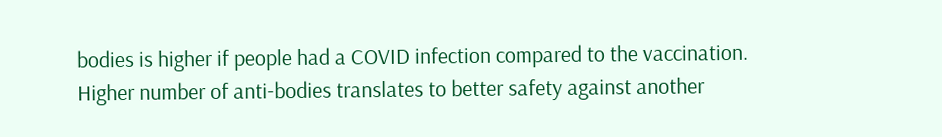bodies is higher if people had a COVID infection compared to the vaccination. Higher number of anti-bodies translates to better safety against another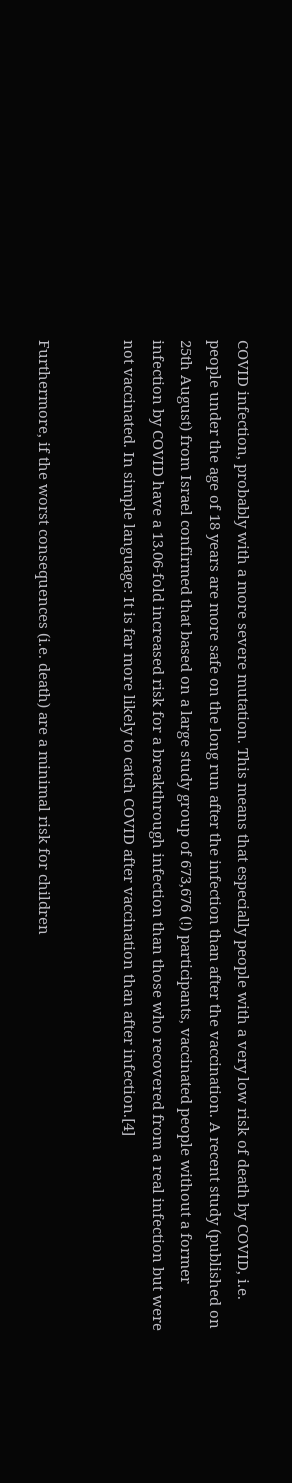COVID infection, probably with a more severe mutation. This means that especially people with a very low risk of death by COVID, i.e. people under the age of 18 years are more safe on the long run after the infection than after the vaccination. A recent study (published on 25th August) from Israel confirmed that based on a large study group of 673,676 (!) participants, vaccinated people without a former infection by COVID have a 13.06-fold increased risk for a breakthrough infection than those who recovered from a real infection but were not vaccinated. In simple language: It is far more likely to catch COVID after vaccination than after infection.[4]


Furthermore, if the worst consequences (i.e. death) are a minimal risk for children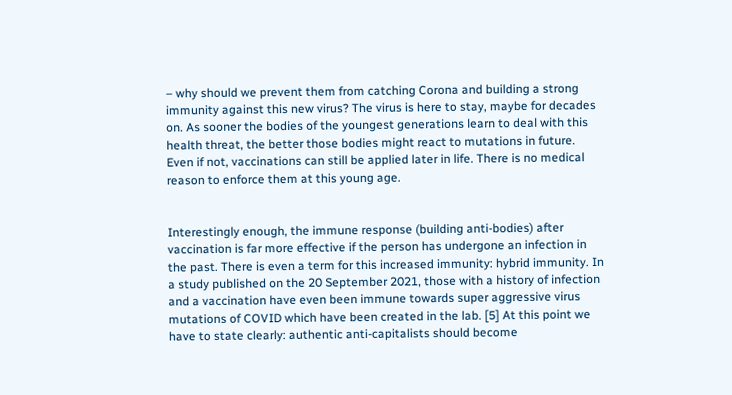– why should we prevent them from catching Corona and building a strong immunity against this new virus? The virus is here to stay, maybe for decades on. As sooner the bodies of the youngest generations learn to deal with this health threat, the better those bodies might react to mutations in future. Even if not, vaccinations can still be applied later in life. There is no medical reason to enforce them at this young age.


Interestingly enough, the immune response (building anti-bodies) after vaccination is far more effective if the person has undergone an infection in the past. There is even a term for this increased immunity: hybrid immunity. In a study published on the 20 September 2021, those with a history of infection and a vaccination have even been immune towards super aggressive virus mutations of COVID which have been created in the lab. [5] At this point we have to state clearly: authentic anti-capitalists should become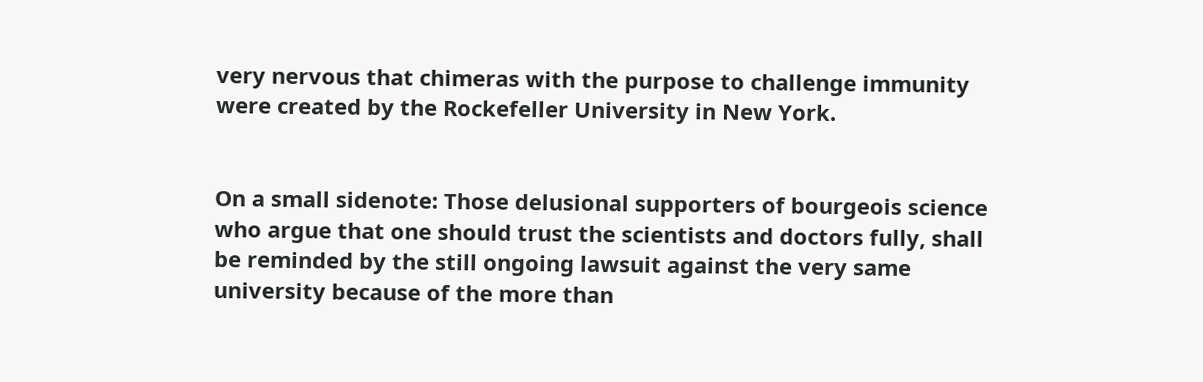very nervous that chimeras with the purpose to challenge immunity were created by the Rockefeller University in New York.


On a small sidenote: Those delusional supporters of bourgeois science who argue that one should trust the scientists and doctors fully, shall be reminded by the still ongoing lawsuit against the very same university because of the more than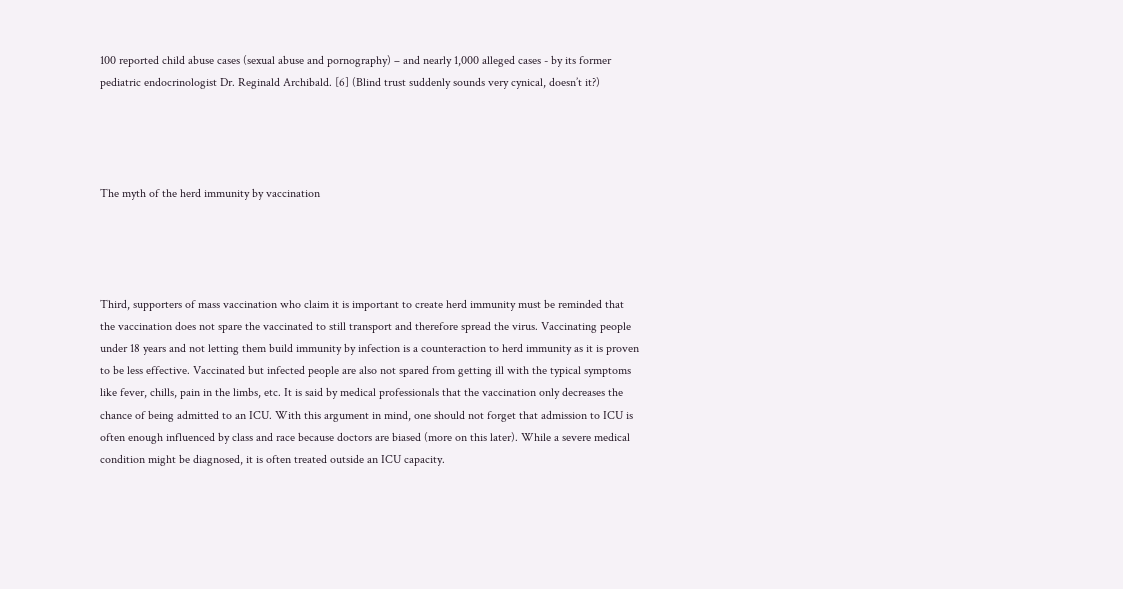100 reported child abuse cases (sexual abuse and pornography) – and nearly 1,000 alleged cases - by its former pediatric endocrinologist Dr. Reginald Archibald. [6] (Blind trust suddenly sounds very cynical, doesn’t it?)




The myth of the herd immunity by vaccination




Third, supporters of mass vaccination who claim it is important to create herd immunity must be reminded that the vaccination does not spare the vaccinated to still transport and therefore spread the virus. Vaccinating people under 18 years and not letting them build immunity by infection is a counteraction to herd immunity as it is proven to be less effective. Vaccinated but infected people are also not spared from getting ill with the typical symptoms like fever, chills, pain in the limbs, etc. It is said by medical professionals that the vaccination only decreases the chance of being admitted to an ICU. With this argument in mind, one should not forget that admission to ICU is often enough influenced by class and race because doctors are biased (more on this later). While a severe medical condition might be diagnosed, it is often treated outside an ICU capacity.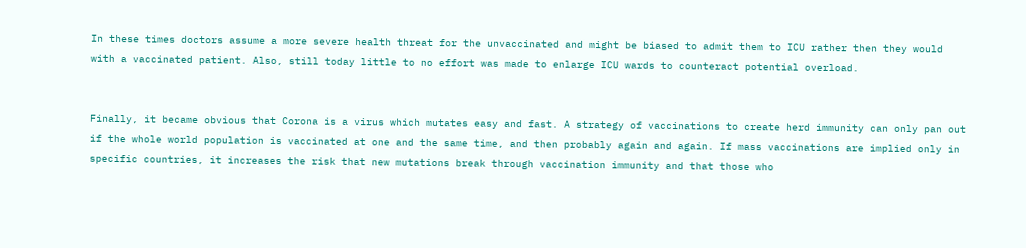In these times doctors assume a more severe health threat for the unvaccinated and might be biased to admit them to ICU rather then they would with a vaccinated patient. Also, still today little to no effort was made to enlarge ICU wards to counteract potential overload.


Finally, it became obvious that Corona is a virus which mutates easy and fast. A strategy of vaccinations to create herd immunity can only pan out if the whole world population is vaccinated at one and the same time, and then probably again and again. If mass vaccinations are implied only in specific countries, it increases the risk that new mutations break through vaccination immunity and that those who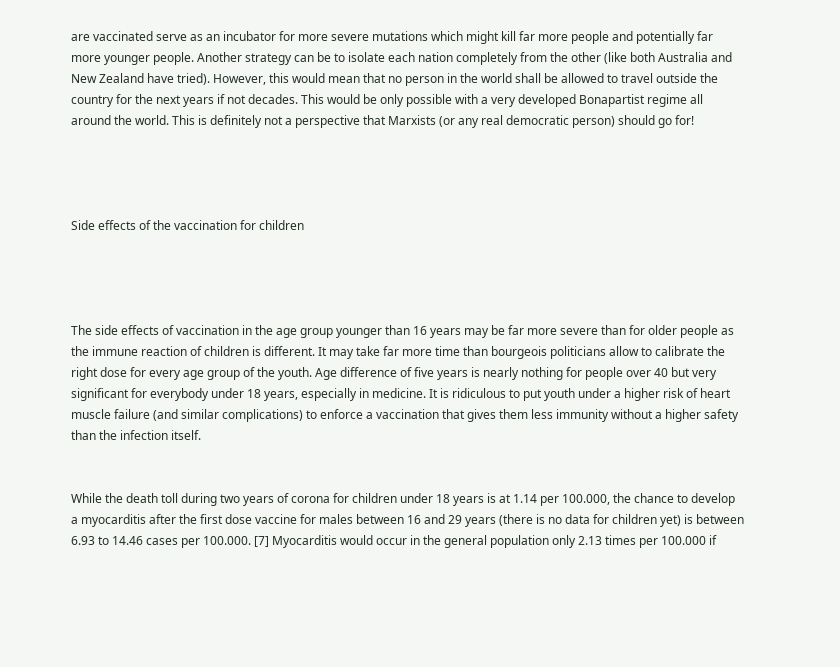are vaccinated serve as an incubator for more severe mutations which might kill far more people and potentially far more younger people. Another strategy can be to isolate each nation completely from the other (like both Australia and New Zealand have tried). However, this would mean that no person in the world shall be allowed to travel outside the country for the next years if not decades. This would be only possible with a very developed Bonapartist regime all around the world. This is definitely not a perspective that Marxists (or any real democratic person) should go for!




Side effects of the vaccination for children




The side effects of vaccination in the age group younger than 16 years may be far more severe than for older people as the immune reaction of children is different. It may take far more time than bourgeois politicians allow to calibrate the right dose for every age group of the youth. Age difference of five years is nearly nothing for people over 40 but very significant for everybody under 18 years, especially in medicine. It is ridiculous to put youth under a higher risk of heart muscle failure (and similar complications) to enforce a vaccination that gives them less immunity without a higher safety than the infection itself.


While the death toll during two years of corona for children under 18 years is at 1.14 per 100.000, the chance to develop a myocarditis after the first dose vaccine for males between 16 and 29 years (there is no data for children yet) is between 6.93 to 14.46 cases per 100.000. [7] Myocarditis would occur in the general population only 2.13 times per 100.000 if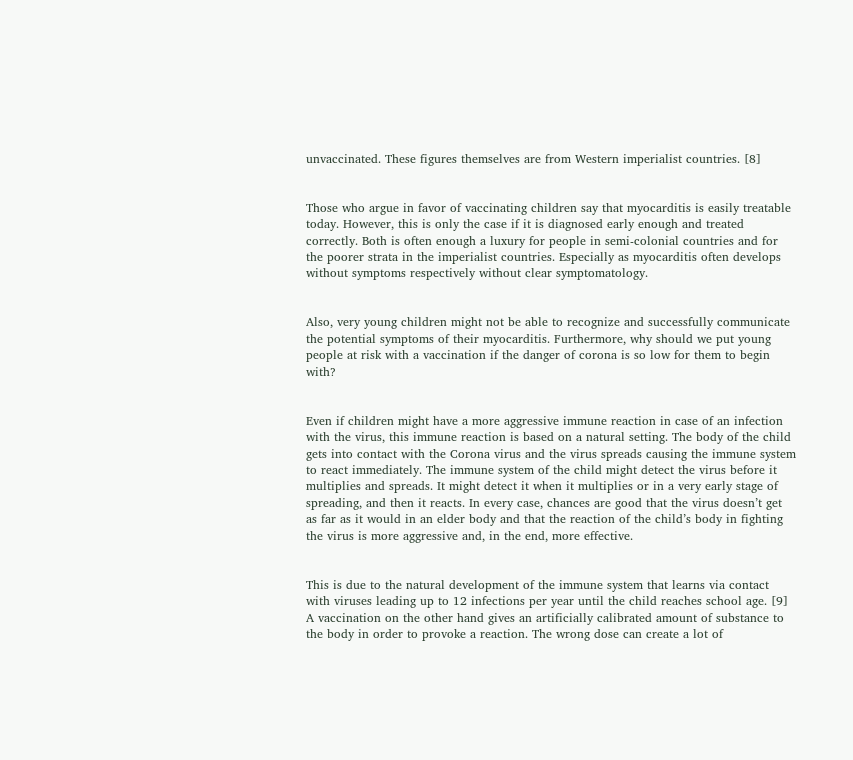unvaccinated. These figures themselves are from Western imperialist countries. [8]


Those who argue in favor of vaccinating children say that myocarditis is easily treatable today. However, this is only the case if it is diagnosed early enough and treated correctly. Both is often enough a luxury for people in semi-colonial countries and for the poorer strata in the imperialist countries. Especially as myocarditis often develops without symptoms respectively without clear symptomatology.


Also, very young children might not be able to recognize and successfully communicate the potential symptoms of their myocarditis. Furthermore, why should we put young people at risk with a vaccination if the danger of corona is so low for them to begin with?


Even if children might have a more aggressive immune reaction in case of an infection with the virus, this immune reaction is based on a natural setting. The body of the child gets into contact with the Corona virus and the virus spreads causing the immune system to react immediately. The immune system of the child might detect the virus before it multiplies and spreads. It might detect it when it multiplies or in a very early stage of spreading, and then it reacts. In every case, chances are good that the virus doesn’t get as far as it would in an elder body and that the reaction of the child’s body in fighting the virus is more aggressive and, in the end, more effective.


This is due to the natural development of the immune system that learns via contact with viruses leading up to 12 infections per year until the child reaches school age. [9] A vaccination on the other hand gives an artificially calibrated amount of substance to the body in order to provoke a reaction. The wrong dose can create a lot of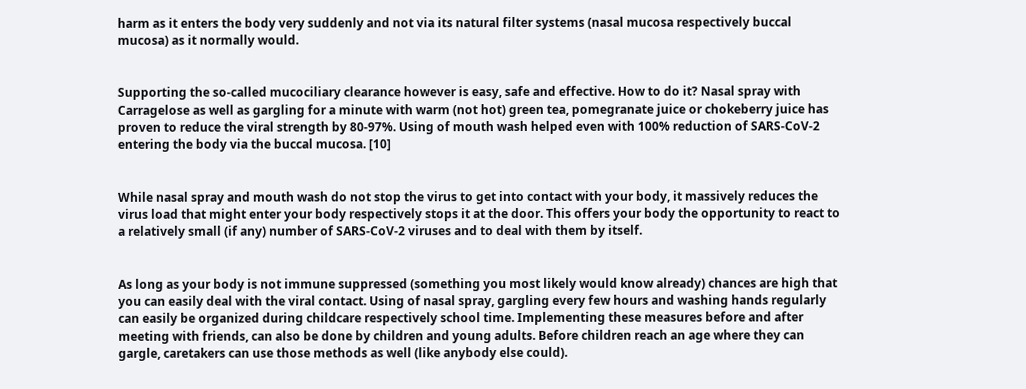harm as it enters the body very suddenly and not via its natural filter systems (nasal mucosa respectively buccal mucosa) as it normally would.


Supporting the so-called mucociliary clearance however is easy, safe and effective. How to do it? Nasal spray with Carragelose as well as gargling for a minute with warm (not hot) green tea, pomegranate juice or chokeberry juice has proven to reduce the viral strength by 80-97%. Using of mouth wash helped even with 100% reduction of SARS-CoV-2 entering the body via the buccal mucosa. [10]


While nasal spray and mouth wash do not stop the virus to get into contact with your body, it massively reduces the virus load that might enter your body respectively stops it at the door. This offers your body the opportunity to react to a relatively small (if any) number of SARS-CoV-2 viruses and to deal with them by itself.


As long as your body is not immune suppressed (something you most likely would know already) chances are high that you can easily deal with the viral contact. Using of nasal spray, gargling every few hours and washing hands regularly can easily be organized during childcare respectively school time. Implementing these measures before and after meeting with friends, can also be done by children and young adults. Before children reach an age where they can gargle, caretakers can use those methods as well (like anybody else could).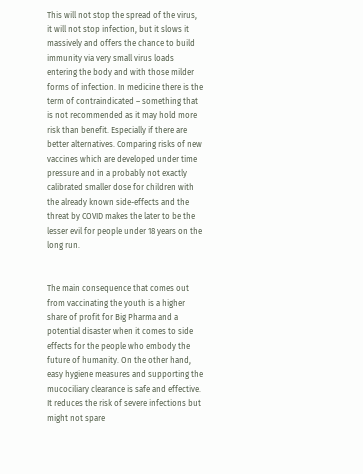This will not stop the spread of the virus, it will not stop infection, but it slows it massively and offers the chance to build immunity via very small virus loads entering the body and with those milder forms of infection. In medicine there is the term of contraindicated – something that is not recommended as it may hold more risk than benefit. Especially if there are better alternatives. Comparing risks of new vaccines which are developed under time pressure and in a probably not exactly calibrated smaller dose for children with the already known side-effects and the threat by COVID makes the later to be the lesser evil for people under 18 years on the long run.


The main consequence that comes out from vaccinating the youth is a higher share of profit for Big Pharma and a potential disaster when it comes to side effects for the people who embody the future of humanity. On the other hand, easy hygiene measures and supporting the mucociliary clearance is safe and effective. It reduces the risk of severe infections but might not spare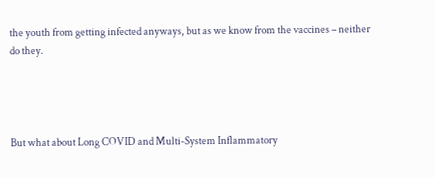the youth from getting infected anyways, but as we know from the vaccines – neither do they.




But what about Long COVID and Multi-System Inflammatory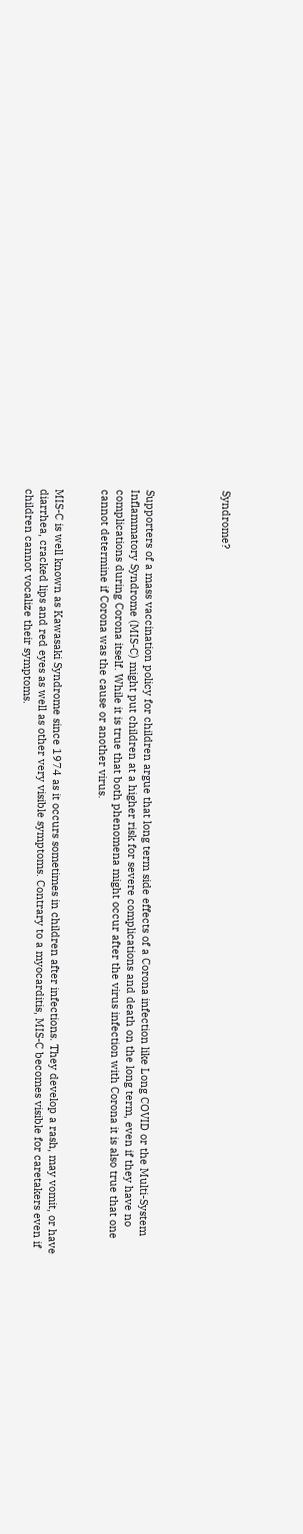Syndrome?




Supporters of a mass vaccination policy for children argue that long term side effects of a Corona infection like Long COVID or the Multi-System Inflammatory Syndrome (MIS-C) might put children at a higher risk for severe complications and death on the long term, even if they have no complications during Corona itself. While it is true that both phenomena might occur after the virus infection with Corona it is also true that one cannot determine if Corona was the cause or another virus.


MIS-C is well known as Kawasaki Syndrome since 1974 as it occurs sometimes in children after infections. They develop a rash, may vomit, or have diarrhea, cracked lips and red eyes as well as other very visible symptoms. Contrary to a myocarditis, MIS-C becomes visible for caretakers even if children cannot vocalize their symptoms.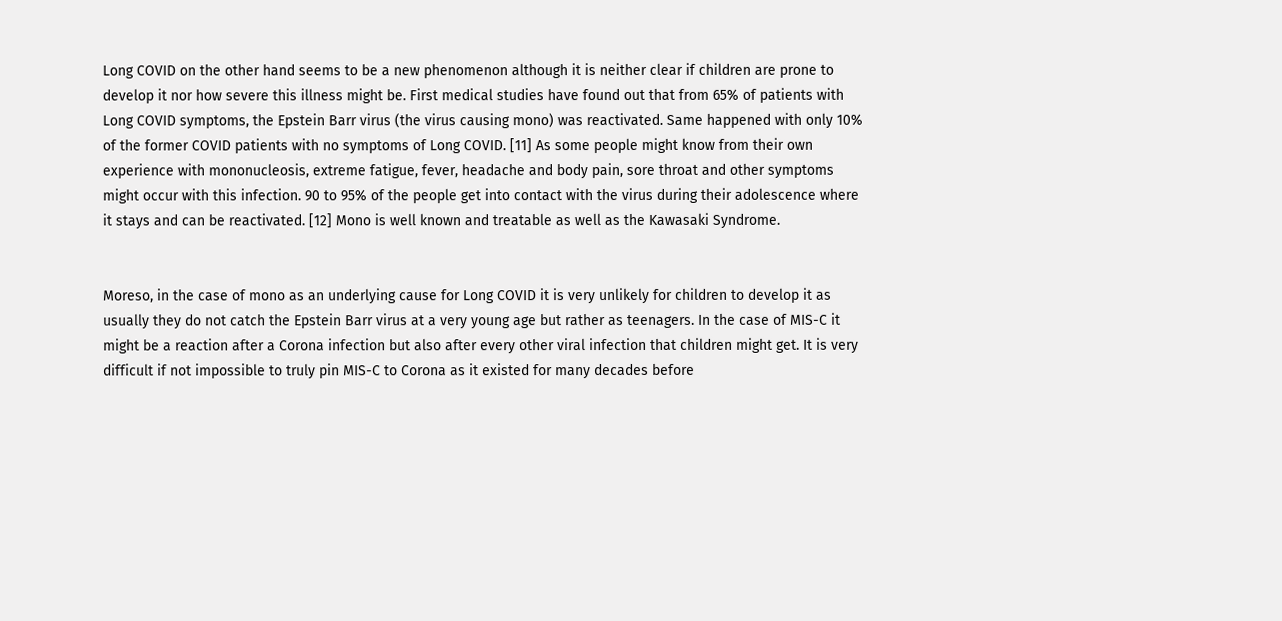Long COVID on the other hand seems to be a new phenomenon although it is neither clear if children are prone to develop it nor how severe this illness might be. First medical studies have found out that from 65% of patients with Long COVID symptoms, the Epstein Barr virus (the virus causing mono) was reactivated. Same happened with only 10% of the former COVID patients with no symptoms of Long COVID. [11] As some people might know from their own experience with mononucleosis, extreme fatigue, fever, headache and body pain, sore throat and other symptoms might occur with this infection. 90 to 95% of the people get into contact with the virus during their adolescence where it stays and can be reactivated. [12] Mono is well known and treatable as well as the Kawasaki Syndrome.


Moreso, in the case of mono as an underlying cause for Long COVID it is very unlikely for children to develop it as usually they do not catch the Epstein Barr virus at a very young age but rather as teenagers. In the case of MIS-C it might be a reaction after a Corona infection but also after every other viral infection that children might get. It is very difficult if not impossible to truly pin MIS-C to Corona as it existed for many decades before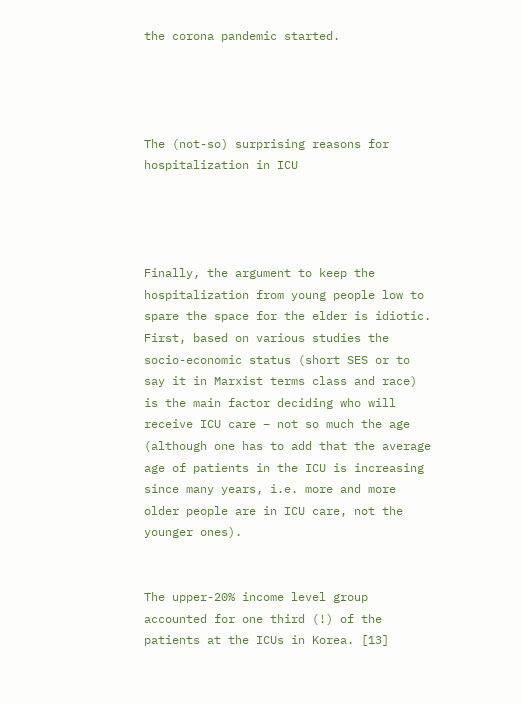the corona pandemic started.




The (not-so) surprising reasons for hospitalization in ICU




Finally, the argument to keep the hospitalization from young people low to spare the space for the elder is idiotic. First, based on various studies the socio-economic status (short SES or to say it in Marxist terms class and race) is the main factor deciding who will receive ICU care – not so much the age (although one has to add that the average age of patients in the ICU is increasing since many years, i.e. more and more older people are in ICU care, not the younger ones).


The upper-20% income level group accounted for one third (!) of the patients at the ICUs in Korea. [13]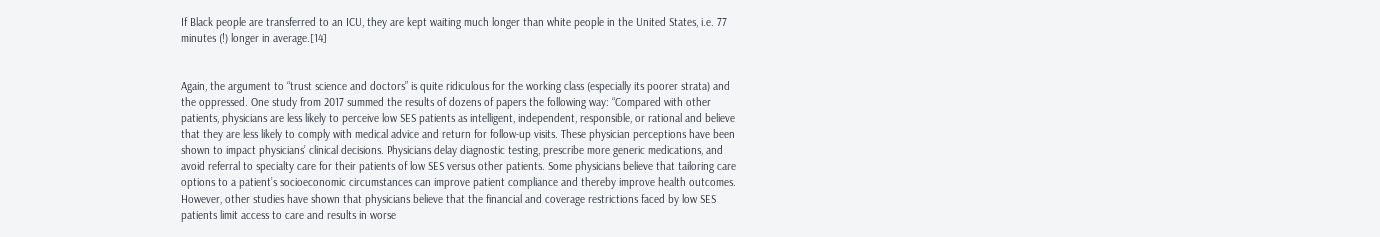If Black people are transferred to an ICU, they are kept waiting much longer than white people in the United States, i.e. 77 minutes (!) longer in average.[14]


Again, the argument to “trust science and doctors” is quite ridiculous for the working class (especially its poorer strata) and the oppressed. One study from 2017 summed the results of dozens of papers the following way: “Compared with other patients, physicians are less likely to perceive low SES patients as intelligent, independent, responsible, or rational and believe that they are less likely to comply with medical advice and return for follow-up visits. These physician perceptions have been shown to impact physicians’ clinical decisions. Physicians delay diagnostic testing, prescribe more generic medications, and avoid referral to specialty care for their patients of low SES versus other patients. Some physicians believe that tailoring care options to a patient’s socioeconomic circumstances can improve patient compliance and thereby improve health outcomes. However, other studies have shown that physicians believe that the financial and coverage restrictions faced by low SES patients limit access to care and results in worse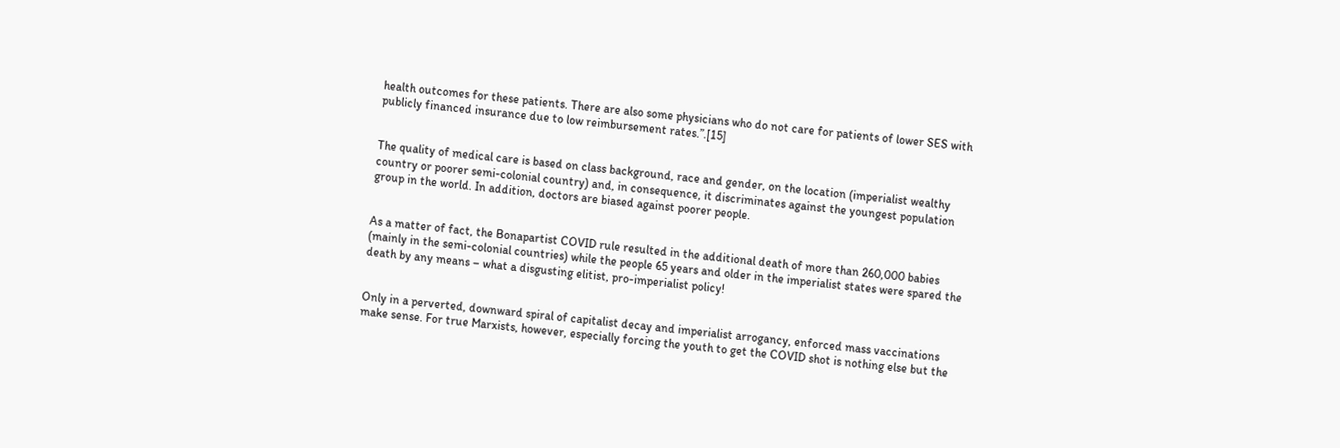health outcomes for these patients. There are also some physicians who do not care for patients of lower SES with publicly financed insurance due to low reimbursement rates.”.[15]


The quality of medical care is based on class background, race and gender, on the location (imperialist wealthy country or poorer semi-colonial country) and, in consequence, it discriminates against the youngest population group in the world. In addition, doctors are biased against poorer people.


As a matter of fact, the Bonapartist COVID rule resulted in the additional death of more than 260,000 babies (mainly in the semi-colonial countries) while the people 65 years and older in the imperialist states were spared the death by any means – what a disgusting elitist, pro-imperialist policy!


Only in a perverted, downward spiral of capitalist decay and imperialist arrogancy, enforced mass vaccinations make sense. For true Marxists, however, especially forcing the youth to get the COVID shot is nothing else but the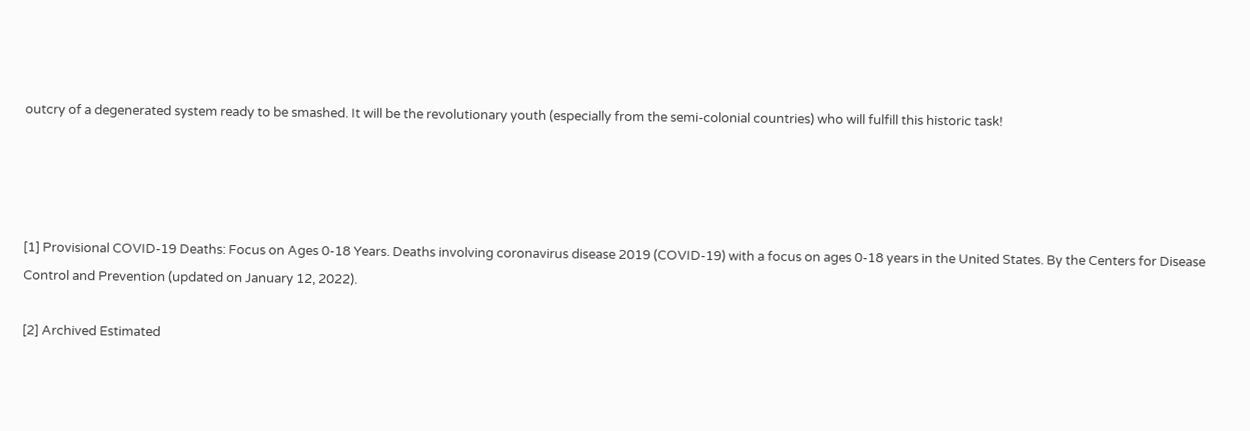outcry of a degenerated system ready to be smashed. It will be the revolutionary youth (especially from the semi-colonial countries) who will fulfill this historic task!




[1] Provisional COVID-19 Deaths: Focus on Ages 0-18 Years. Deaths involving coronavirus disease 2019 (COVID-19) with a focus on ages 0-18 years in the United States. By the Centers for Disease Control and Prevention (updated on January 12, 2022).

[2] Archived Estimated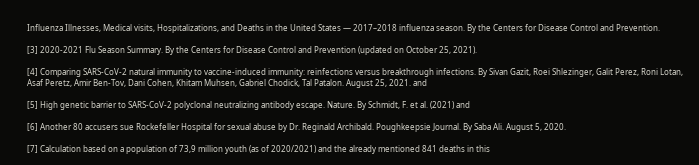Influenza Illnesses, Medical visits, Hospitalizations, and Deaths in the United States — 2017–2018 influenza season. By the Centers for Disease Control and Prevention.

[3] 2020-2021 Flu Season Summary. By the Centers for Disease Control and Prevention (updated on October 25, 2021).

[4] Comparing SARS-CoV-2 natural immunity to vaccine-induced immunity: reinfections versus breakthrough infections. By Sivan Gazit, Roei Shlezinger, Galit Perez, Roni Lotan, Asaf Peretz, Amir Ben-Tov, Dani Cohen, Khitam Muhsen, Gabriel Chodick, Tal Patalon. August 25, 2021. and

[5] High genetic barrier to SARS-CoV-2 polyclonal neutralizing antibody escape. Nature. By Schmidt, F. et al. (2021) and

[6] Another 80 accusers sue Rockefeller Hospital for sexual abuse by Dr. Reginald Archibald. Poughkeepsie Journal. By Saba Ali. August 5, 2020.

[7] Calculation based on a population of 73,9 million youth (as of 2020/2021) and the already mentioned 841 deaths in this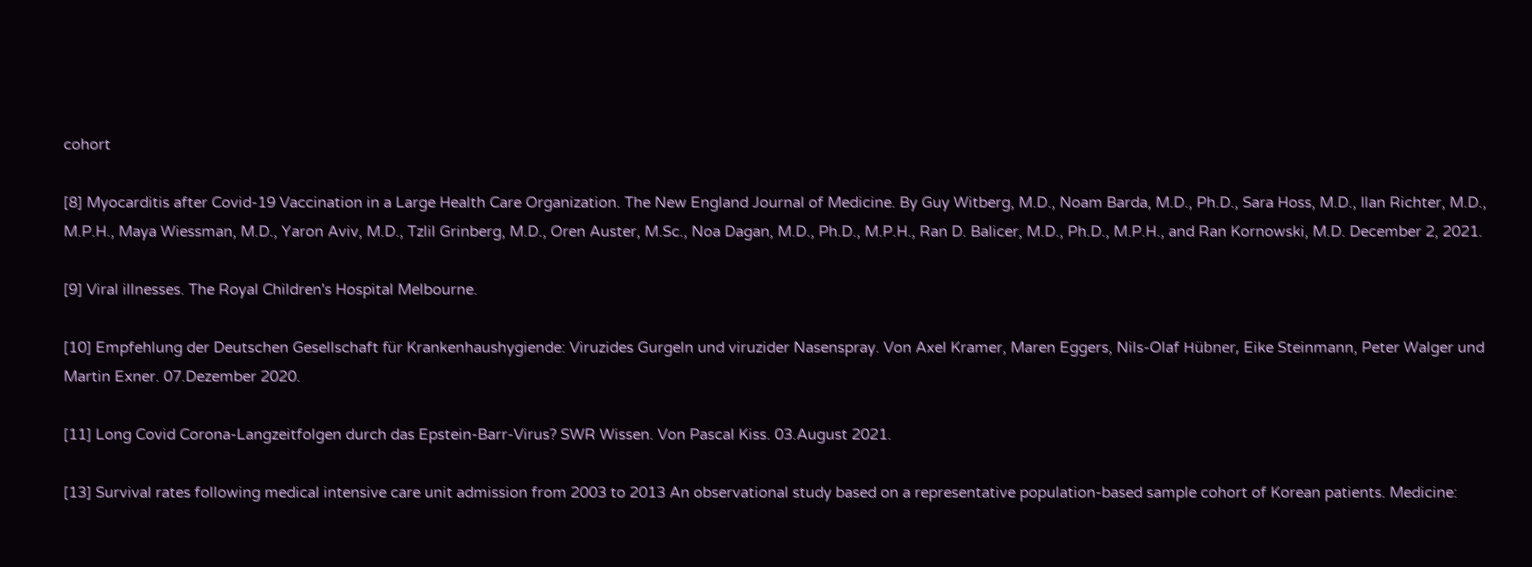cohort

[8] Myocarditis after Covid-19 Vaccination in a Large Health Care Organization. The New England Journal of Medicine. By Guy Witberg, M.D., Noam Barda, M.D., Ph.D., Sara Hoss, M.D., Ilan Richter, M.D., M.P.H., Maya Wiessman, M.D., Yaron Aviv, M.D., Tzlil Grinberg, M.D., Oren Auster, M.Sc., Noa Dagan, M.D., Ph.D., M.P.H., Ran D. Balicer, M.D., Ph.D., M.P.H., and Ran Kornowski, M.D. December 2, 2021.

[9] Viral illnesses. The Royal Children's Hospital Melbourne.

[10] Empfehlung der Deutschen Gesellschaft für Krankenhaushygiende: Viruzides Gurgeln und viruzider Nasenspray. Von Axel Kramer, Maren Eggers, Nils-Olaf Hübner, Eike Steinmann, Peter Walger und Martin Exner. 07.Dezember 2020.

[11] Long Covid Corona-Langzeitfolgen durch das Epstein-Barr-Virus? SWR Wissen. Von Pascal Kiss. 03.August 2021.

[13] Survival rates following medical intensive care unit admission from 2003 to 2013 An observational study based on a representative population-based sample cohort of Korean patients. Medicine: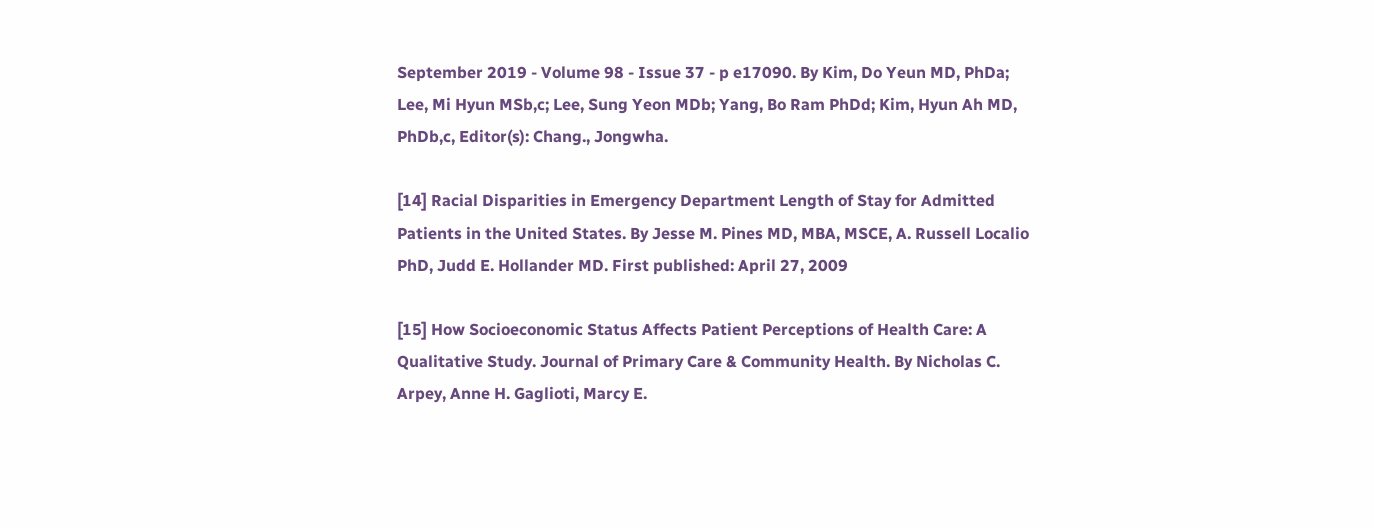September 2019 - Volume 98 - Issue 37 - p e17090. By Kim, Do Yeun MD, PhDa; Lee, Mi Hyun MSb,c; Lee, Sung Yeon MDb; Yang, Bo Ram PhDd; Kim, Hyun Ah MD, PhDb,c, Editor(s): Chang., Jongwha.

[14] Racial Disparities in Emergency Department Length of Stay for Admitted Patients in the United States. By Jesse M. Pines MD, MBA, MSCE, A. Russell Localio PhD, Judd E. Hollander MD. First published: April 27, 2009

[15] How Socioeconomic Status Affects Patient Perceptions of Health Care: A Qualitative Study. Journal of Primary Care & Community Health. By Nicholas C. Arpey, Anne H. Gaglioti, Marcy E.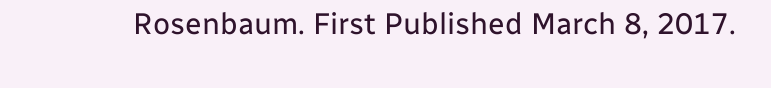Rosenbaum. First Published March 8, 2017.